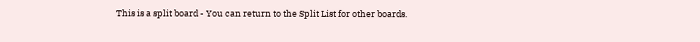This is a split board - You can return to the Split List for other boards.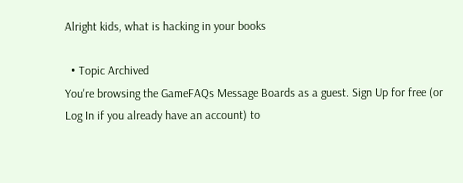Alright kids, what is hacking in your books

  • Topic Archived
You're browsing the GameFAQs Message Boards as a guest. Sign Up for free (or Log In if you already have an account) to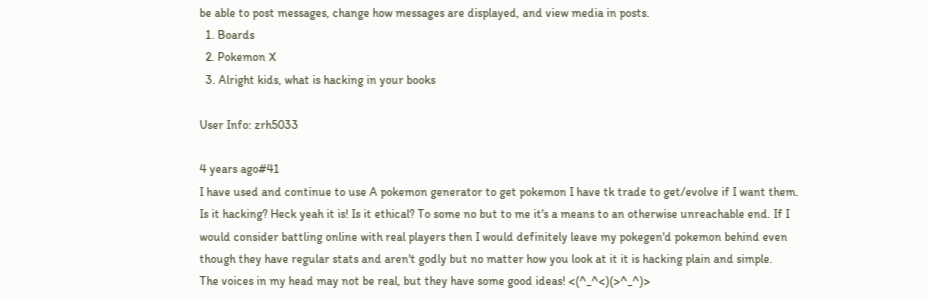be able to post messages, change how messages are displayed, and view media in posts.
  1. Boards
  2. Pokemon X
  3. Alright kids, what is hacking in your books

User Info: zrh5033

4 years ago#41
I have used and continue to use A pokemon generator to get pokemon I have tk trade to get/evolve if I want them. Is it hacking? Heck yeah it is! Is it ethical? To some no but to me it's a means to an otherwise unreachable end. If I would consider battling online with real players then I would definitely leave my pokegen'd pokemon behind even though they have regular stats and aren't godly but no matter how you look at it it is hacking plain and simple.
The voices in my head may not be real, but they have some good ideas! <(^_^<)(>^_^)>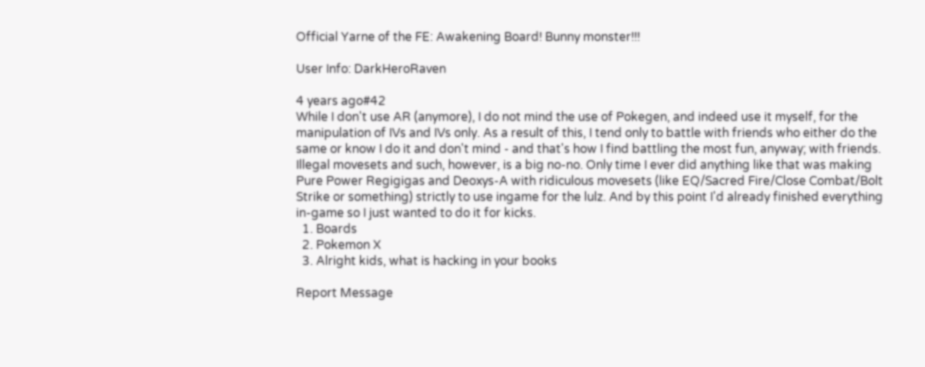Official Yarne of the FE: Awakening Board! Bunny monster!!!

User Info: DarkHeroRaven

4 years ago#42
While I don't use AR (anymore), I do not mind the use of Pokegen, and indeed use it myself, for the manipulation of IVs and IVs only. As a result of this, I tend only to battle with friends who either do the same or know I do it and don't mind - and that's how I find battling the most fun, anyway; with friends. Illegal movesets and such, however, is a big no-no. Only time I ever did anything like that was making Pure Power Regigigas and Deoxys-A with ridiculous movesets (like EQ/Sacred Fire/Close Combat/Bolt Strike or something) strictly to use ingame for the lulz. And by this point I'd already finished everything in-game so I just wanted to do it for kicks.
  1. Boards
  2. Pokemon X
  3. Alright kids, what is hacking in your books

Report Message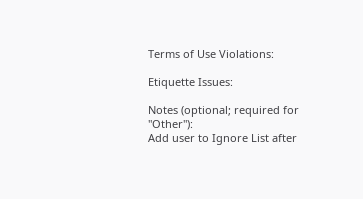Terms of Use Violations:

Etiquette Issues:

Notes (optional; required for "Other"):
Add user to Ignore List after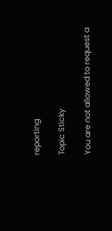reporting

Topic Sticky

You are not allowed to request a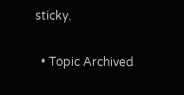sticky.

  • Topic Archived